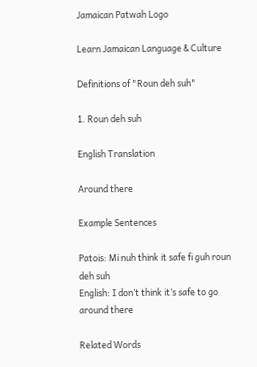Jamaican Patwah Logo

Learn Jamaican Language & Culture

Definitions of "Roun deh suh"

1. Roun deh suh

English Translation

Around there

Example Sentences

Patois: Mi nuh think it safe fi guh roun deh suh
English: I don’t think it’s safe to go around there

Related Words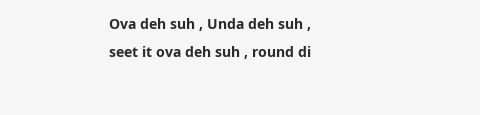Ova deh suh , Unda deh suh , seet it ova deh suh , round di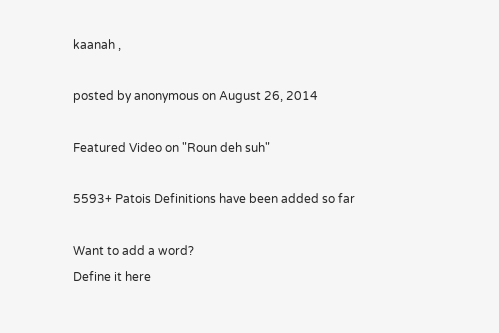kaanah ,

posted by anonymous on August 26, 2014

Featured Video on "Roun deh suh"

5593+ Patois Definitions have been added so far

Want to add a word?
Define it here